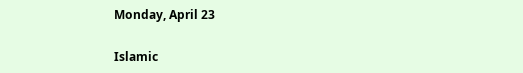Monday, April 23

Islamic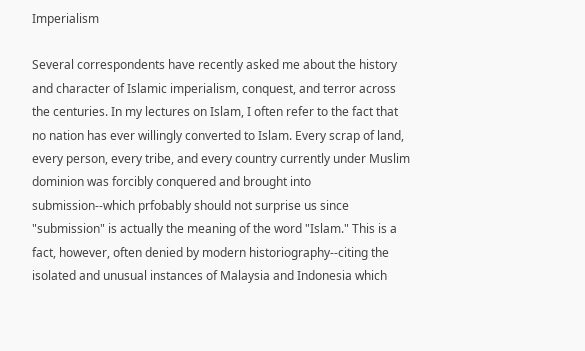Imperialism

Several correspondents have recently asked me about the history and character of Islamic imperialism, conquest, and terror across the centuries. In my lectures on Islam, I often refer to the fact that no nation has ever willingly converted to Islam. Every scrap of land, every person, every tribe, and every country currently under Muslim dominion was forcibly conquered and brought into submission--which prfobably should not surprise us since "submission" is actually the meaning of the word "Islam." This is a fact, however, often denied by modern historiography--citing the isolated and unusual instances of Malaysia and Indonesia which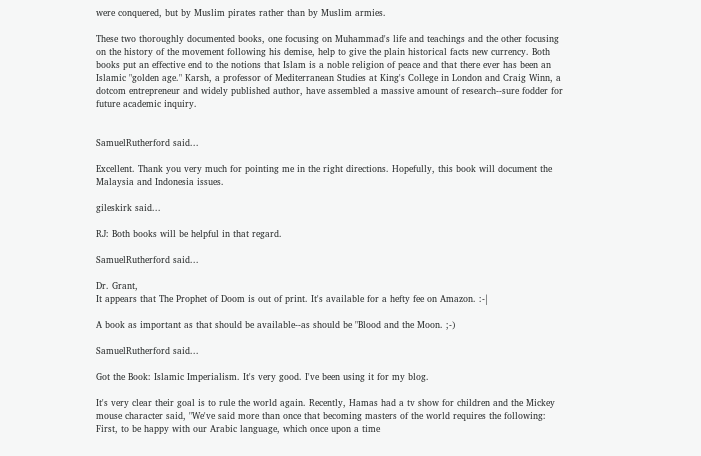were conquered, but by Muslim pirates rather than by Muslim armies.

These two thoroughly documented books, one focusing on Muhammad's life and teachings and the other focusing on the history of the movement following his demise, help to give the plain historical facts new currency. Both books put an effective end to the notions that Islam is a noble religion of peace and that there ever has been an Islamic "golden age." Karsh, a professor of Mediterranean Studies at King's College in London and Craig Winn, a dotcom entrepreneur and widely published author, have assembled a massive amount of research--sure fodder for future academic inquiry.


SamuelRutherford said...

Excellent. Thank you very much for pointing me in the right directions. Hopefully, this book will document the Malaysia and Indonesia issues.

gileskirk said...

RJ: Both books will be helpful in that regard.

SamuelRutherford said...

Dr. Grant,
It appears that The Prophet of Doom is out of print. It's available for a hefty fee on Amazon. :-|

A book as important as that should be available--as should be "Blood and the Moon. ;-)

SamuelRutherford said...

Got the Book: Islamic Imperialism. It's very good. I've been using it for my blog.

It's very clear their goal is to rule the world again. Recently, Hamas had a tv show for children and the Mickey mouse character said, "We've said more than once that becoming masters of the world requires the following: First, to be happy with our Arabic language, which once upon a time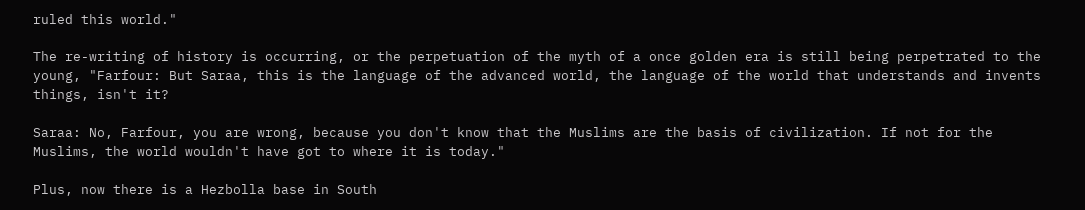ruled this world."

The re-writing of history is occurring, or the perpetuation of the myth of a once golden era is still being perpetrated to the young, "Farfour: But Saraa, this is the language of the advanced world, the language of the world that understands and invents things, isn't it?

Saraa: No, Farfour, you are wrong, because you don't know that the Muslims are the basis of civilization. If not for the Muslims, the world wouldn't have got to where it is today."

Plus, now there is a Hezbolla base in South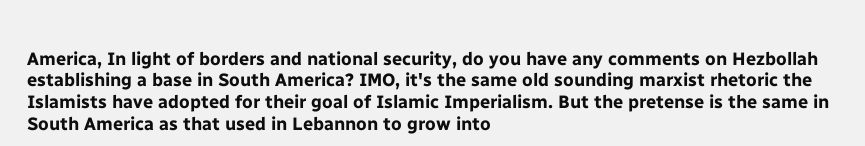America, In light of borders and national security, do you have any comments on Hezbollah establishing a base in South America? IMO, it's the same old sounding marxist rhetoric the Islamists have adopted for their goal of Islamic Imperialism. But the pretense is the same in South America as that used in Lebannon to grow into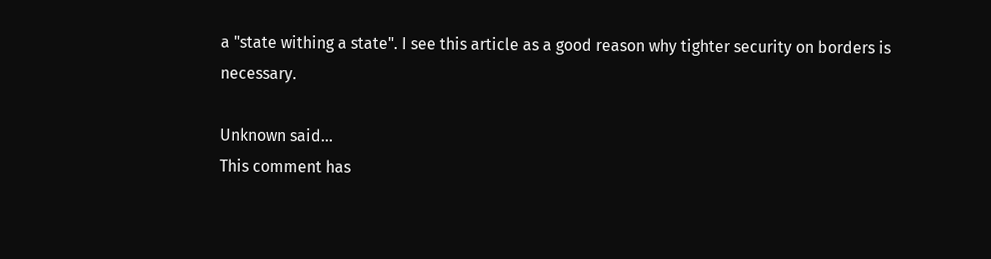a "state withing a state". I see this article as a good reason why tighter security on borders is necessary.

Unknown said...
This comment has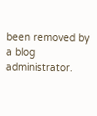been removed by a blog administrator.